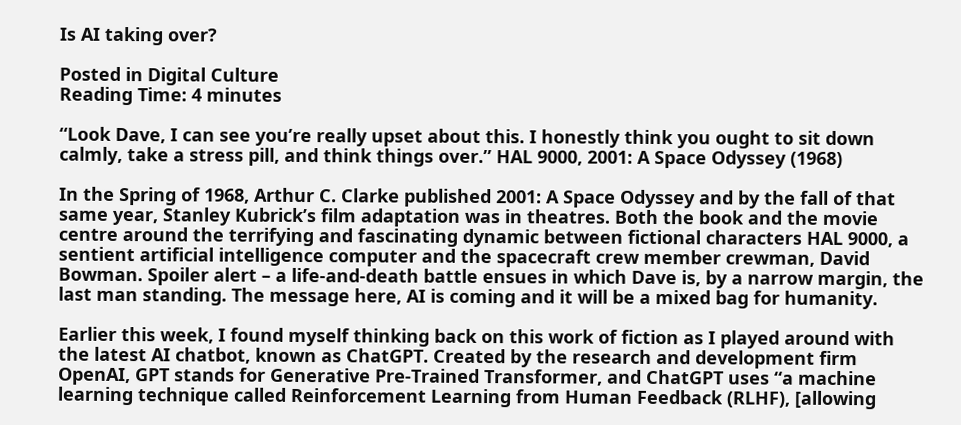Is AI taking over?

Posted in Digital Culture
Reading Time: 4 minutes

“Look Dave, I can see you’re really upset about this. I honestly think you ought to sit down calmly, take a stress pill, and think things over.” HAL 9000, 2001: A Space Odyssey (1968)

In the Spring of 1968, Arthur C. Clarke published 2001: A Space Odyssey and by the fall of that same year, Stanley Kubrick’s film adaptation was in theatres. Both the book and the movie centre around the terrifying and fascinating dynamic between fictional characters HAL 9000, a sentient artificial intelligence computer and the spacecraft crew member crewman, David Bowman. Spoiler alert – a life-and-death battle ensues in which Dave is, by a narrow margin, the last man standing. The message here, AI is coming and it will be a mixed bag for humanity.

Earlier this week, I found myself thinking back on this work of fiction as I played around with the latest AI chatbot, known as ChatGPT. Created by the research and development firm OpenAI, GPT stands for Generative Pre-Trained Transformer, and ChatGPT uses “a machine learning technique called Reinforcement Learning from Human Feedback (RLHF), [allowing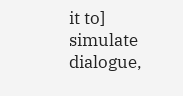it to] simulate dialogue,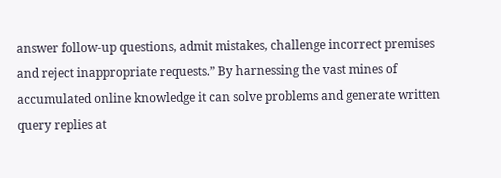answer follow-up questions, admit mistakes, challenge incorrect premises and reject inappropriate requests.” By harnessing the vast mines of accumulated online knowledge it can solve problems and generate written query replies at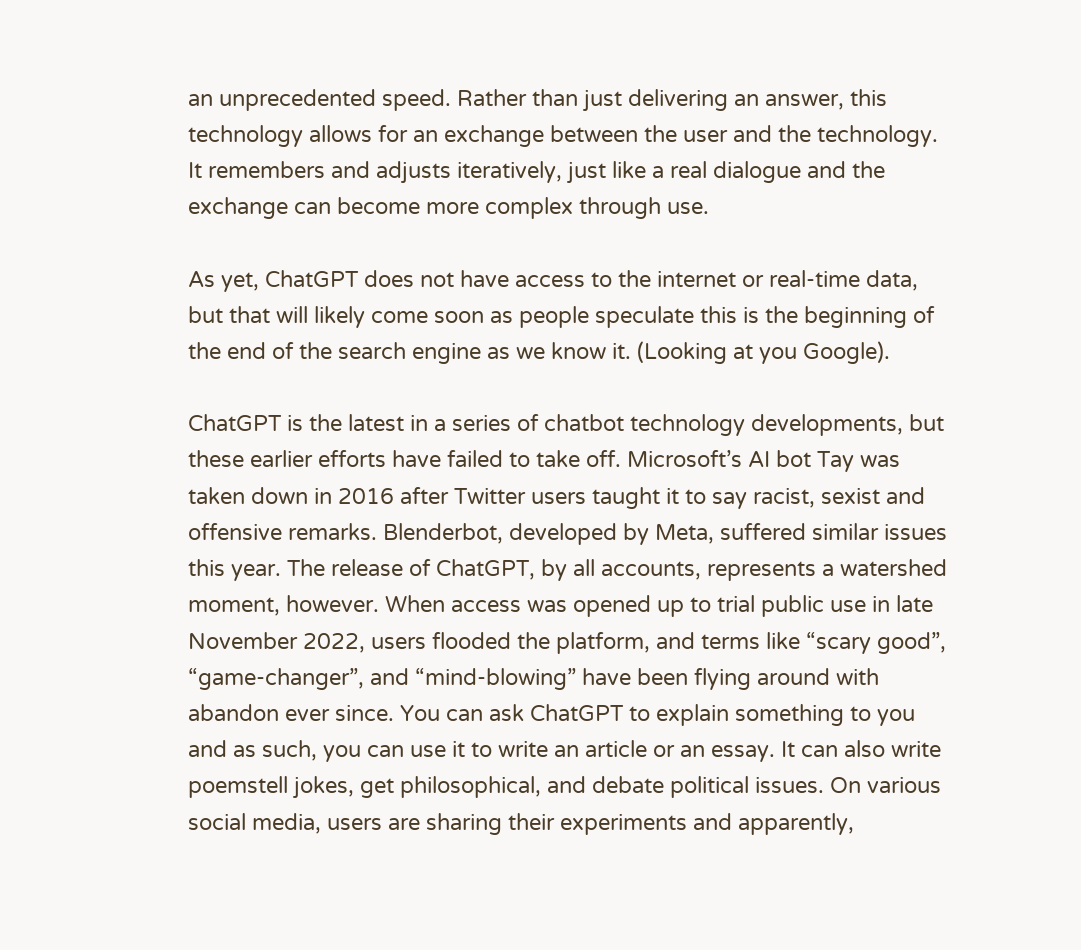an unprecedented speed. Rather than just delivering an answer, this technology allows for an exchange between the user and the technology. It remembers and adjusts iteratively, just like a real dialogue and the exchange can become more complex through use.

As yet, ChatGPT does not have access to the internet or real-time data, but that will likely come soon as people speculate this is the beginning of the end of the search engine as we know it. (Looking at you Google).

ChatGPT is the latest in a series of chatbot technology developments, but these earlier efforts have failed to take off. Microsoft’s AI bot Tay was taken down in 2016 after Twitter users taught it to say racist, sexist and offensive remarks. Blenderbot, developed by Meta, suffered similar issues this year. The release of ChatGPT, by all accounts, represents a watershed moment, however. When access was opened up to trial public use in late November 2022, users flooded the platform, and terms like “scary good”, “game-changer”, and “mind-blowing” have been flying around with abandon ever since. You can ask ChatGPT to explain something to you and as such, you can use it to write an article or an essay. It can also write poemstell jokes, get philosophical, and debate political issues. On various social media, users are sharing their experiments and apparently,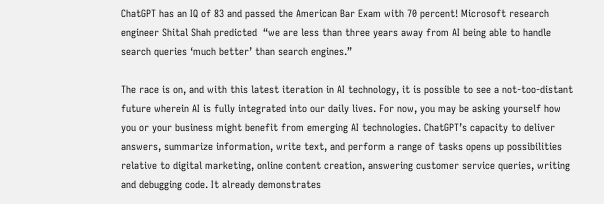ChatGPT has an IQ of 83 and passed the American Bar Exam with 70 percent! Microsoft research engineer Shital Shah predicted  “we are less than three years away from AI being able to handle search queries ‘much better’ than search engines.”

The race is on, and with this latest iteration in AI technology, it is possible to see a not-too-distant future wherein AI is fully integrated into our daily lives. For now, you may be asking yourself how you or your business might benefit from emerging AI technologies. ChatGPT’s capacity to deliver answers, summarize information, write text, and perform a range of tasks opens up possibilities relative to digital marketing, online content creation, answering customer service queries, writing and debugging code. It already demonstrates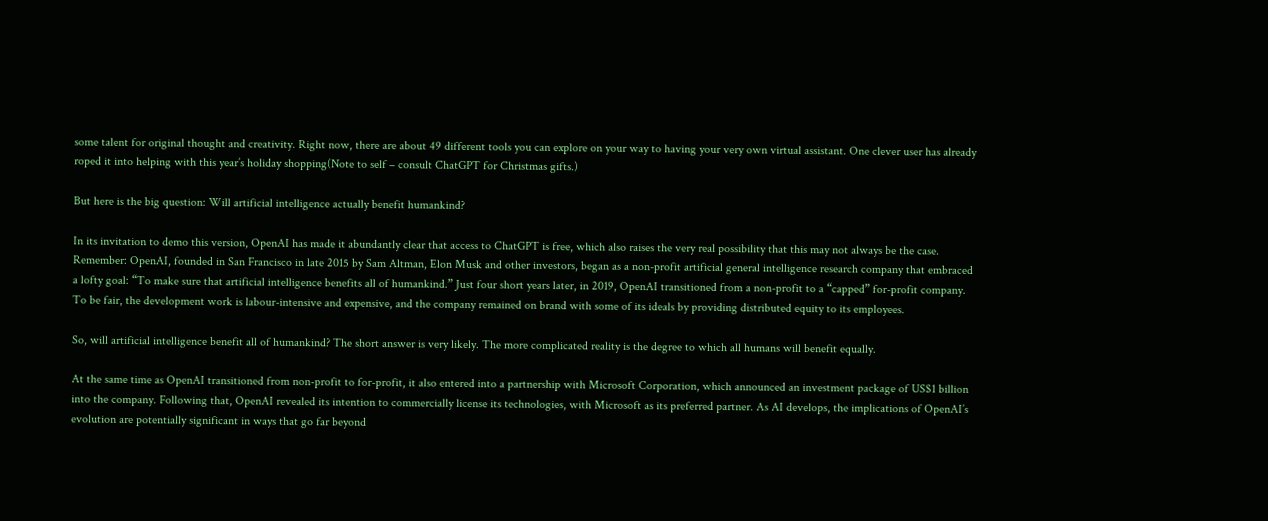some talent for original thought and creativity. Right now, there are about 49 different tools you can explore on your way to having your very own virtual assistant. One clever user has already roped it into helping with this year’s holiday shopping(Note to self – consult ChatGPT for Christmas gifts.)

But here is the big question: Will artificial intelligence actually benefit humankind?

In its invitation to demo this version, OpenAI has made it abundantly clear that access to ChatGPT is free, which also raises the very real possibility that this may not always be the case. Remember: OpenAI, founded in San Francisco in late 2015 by Sam Altman, Elon Musk and other investors, began as a non-profit artificial general intelligence research company that embraced a lofty goal: “To make sure that artificial intelligence benefits all of humankind.” Just four short years later, in 2019, OpenAI transitioned from a non-profit to a “capped” for-profit company. To be fair, the development work is labour-intensive and expensive, and the company remained on brand with some of its ideals by providing distributed equity to its employees.

So, will artificial intelligence benefit all of humankind? The short answer is very likely. The more complicated reality is the degree to which all humans will benefit equally.

At the same time as OpenAI transitioned from non-profit to for-profit, it also entered into a partnership with Microsoft Corporation, which announced an investment package of US$1 billion into the company. Following that, OpenAI revealed its intention to commercially license its technologies, with Microsoft as its preferred partner. As AI develops, the implications of OpenAI’s evolution are potentially significant in ways that go far beyond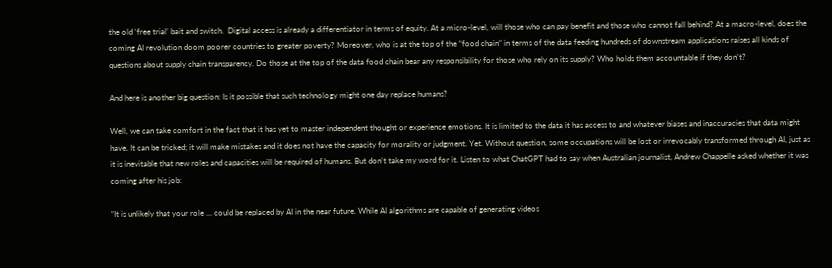the old ‘free trial’ bait and switch.  Digital access is already a differentiator in terms of equity. At a micro-level, will those who can pay benefit and those who cannot fall behind? At a macro-level, does the coming AI revolution doom poorer countries to greater poverty? Moreover, who is at the top of the “food chain” in terms of the data feeding hundreds of downstream applications raises all kinds of questions about supply chain transparency. Do those at the top of the data food chain bear any responsibility for those who rely on its supply? Who holds them accountable if they don’t?

And here is another big question: Is it possible that such technology might one day replace humans?

Well, we can take comfort in the fact that it has yet to master independent thought or experience emotions. It is limited to the data it has access to and whatever biases and inaccuracies that data might have. It can be tricked; it will make mistakes and it does not have the capacity for morality or judgment. Yet. Without question, some occupations will be lost or irrevocably transformed through AI, just as it is inevitable that new roles and capacities will be required of humans. But don’t take my word for it. Listen to what ChatGPT had to say when Australian journalist, Andrew Chappelle asked whether it was coming after his job:

“It is unlikely that your role … could be replaced by AI in the near future. While AI algorithms are capable of generating videos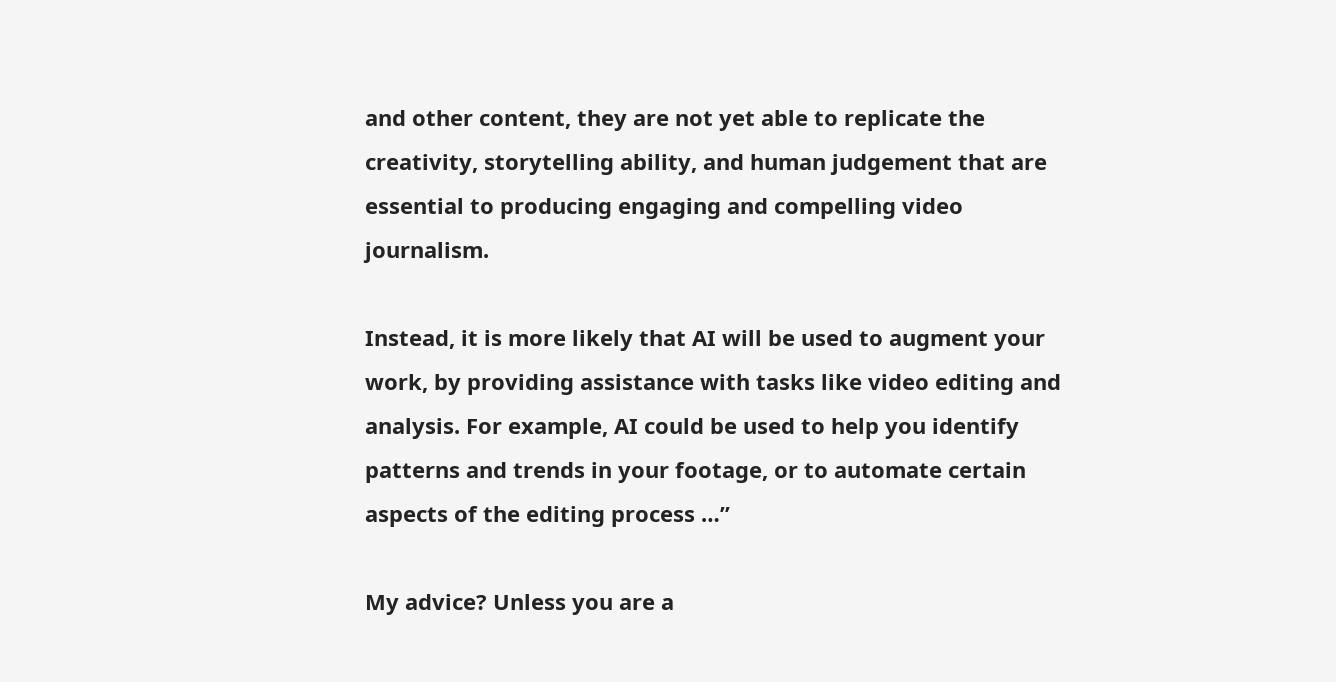and other content, they are not yet able to replicate the creativity, storytelling ability, and human judgement that are essential to producing engaging and compelling video journalism.

Instead, it is more likely that AI will be used to augment your work, by providing assistance with tasks like video editing and analysis. For example, AI could be used to help you identify patterns and trends in your footage, or to automate certain aspects of the editing process …”

My advice? Unless you are a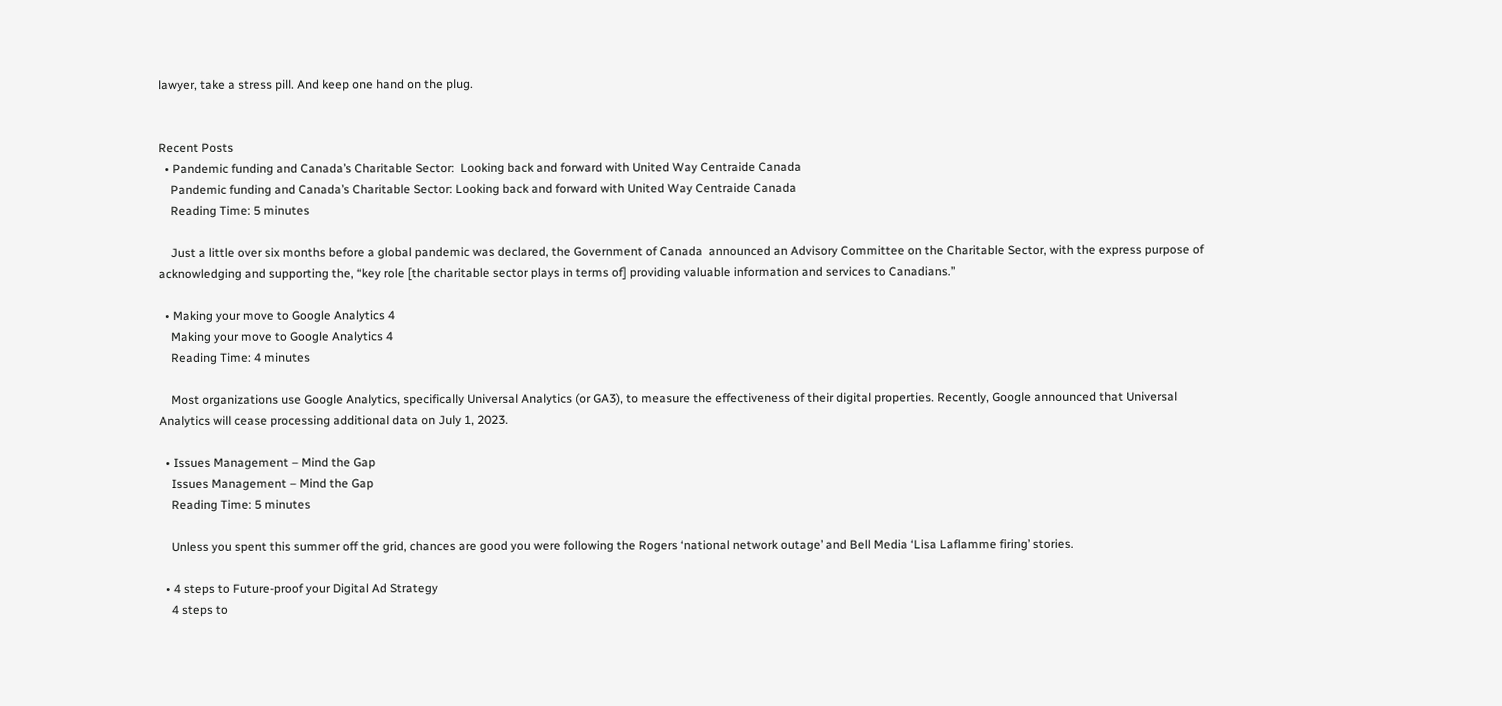lawyer, take a stress pill. And keep one hand on the plug.


Recent Posts
  • Pandemic funding and Canada’s Charitable Sector:  Looking back and forward with United Way Centraide Canada
    Pandemic funding and Canada’s Charitable Sector: Looking back and forward with United Way Centraide Canada
    Reading Time: 5 minutes

    Just a little over six months before a global pandemic was declared, the Government of Canada  announced an Advisory Committee on the Charitable Sector, with the express purpose of acknowledging and supporting the, “key role [the charitable sector plays in terms of] providing valuable information and services to Canadians.”

  • Making your move to Google Analytics 4
    Making your move to Google Analytics 4
    Reading Time: 4 minutes

    Most organizations use Google Analytics, specifically Universal Analytics (or GA3), to measure the effectiveness of their digital properties. Recently, Google announced that Universal Analytics will cease processing additional data on July 1, 2023.

  • Issues Management – Mind the Gap
    Issues Management – Mind the Gap
    Reading Time: 5 minutes

    Unless you spent this summer off the grid, chances are good you were following the Rogers ‘national network outage’ and Bell Media ‘Lisa Laflamme firing’ stories.

  • 4 steps to Future-proof your Digital Ad Strategy
    4 steps to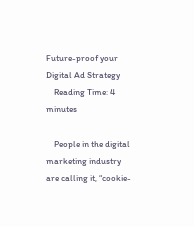Future-proof your Digital Ad Strategy
    Reading Time: 4 minutes

    People in the digital marketing industry are calling it, “cookie-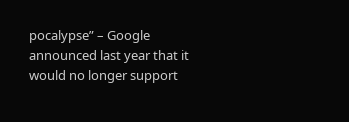pocalypse” – Google announced last year that it would no longer support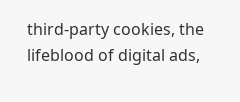third-party cookies, the lifeblood of digital ads,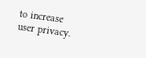to increase user privacy.